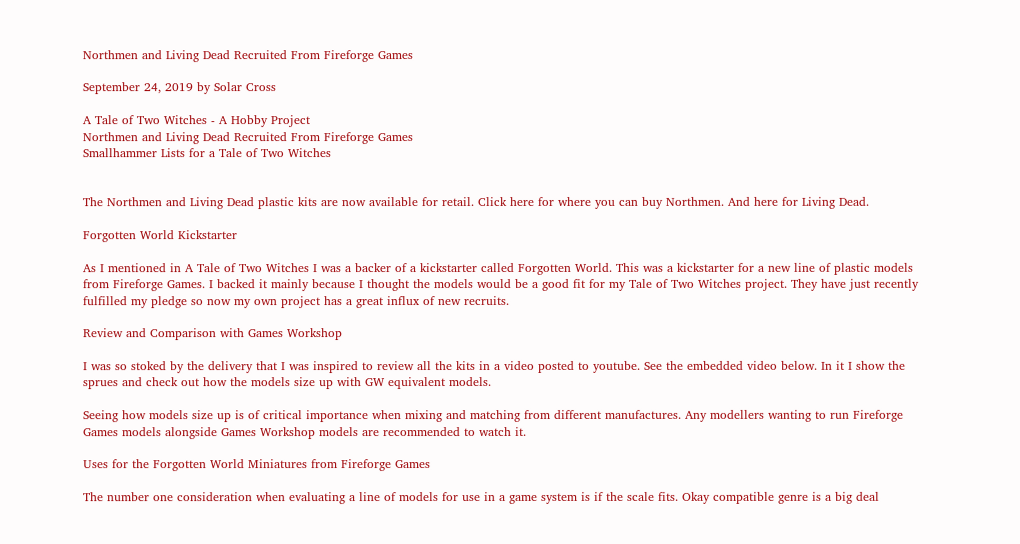Northmen and Living Dead Recruited From Fireforge Games

September 24, 2019 by Solar Cross

A Tale of Two Witches - A Hobby Project
Northmen and Living Dead Recruited From Fireforge Games
Smallhammer Lists for a Tale of Two Witches


The Northmen and Living Dead plastic kits are now available for retail. Click here for where you can buy Northmen. And here for Living Dead.

Forgotten World Kickstarter

As I mentioned in A Tale of Two Witches I was a backer of a kickstarter called Forgotten World. This was a kickstarter for a new line of plastic models from Fireforge Games. I backed it mainly because I thought the models would be a good fit for my Tale of Two Witches project. They have just recently fulfilled my pledge so now my own project has a great influx of new recruits.

Review and Comparison with Games Workshop

I was so stoked by the delivery that I was inspired to review all the kits in a video posted to youtube. See the embedded video below. In it I show the sprues and check out how the models size up with GW equivalent models.

Seeing how models size up is of critical importance when mixing and matching from different manufactures. Any modellers wanting to run Fireforge Games models alongside Games Workshop models are recommended to watch it.

Uses for the Forgotten World Miniatures from Fireforge Games

The number one consideration when evaluating a line of models for use in a game system is if the scale fits. Okay compatible genre is a big deal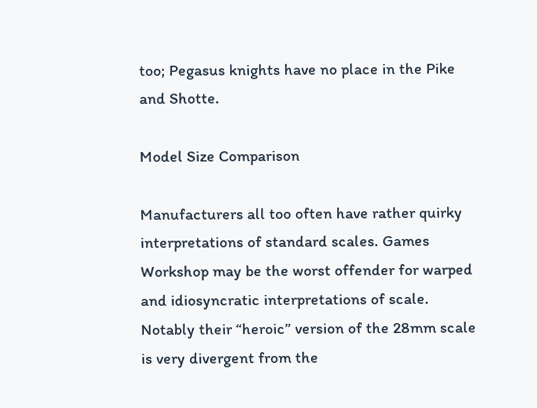too; Pegasus knights have no place in the Pike and Shotte.

Model Size Comparison

Manufacturers all too often have rather quirky interpretations of standard scales. Games Workshop may be the worst offender for warped and idiosyncratic interpretations of scale. Notably their “heroic” version of the 28mm scale is very divergent from the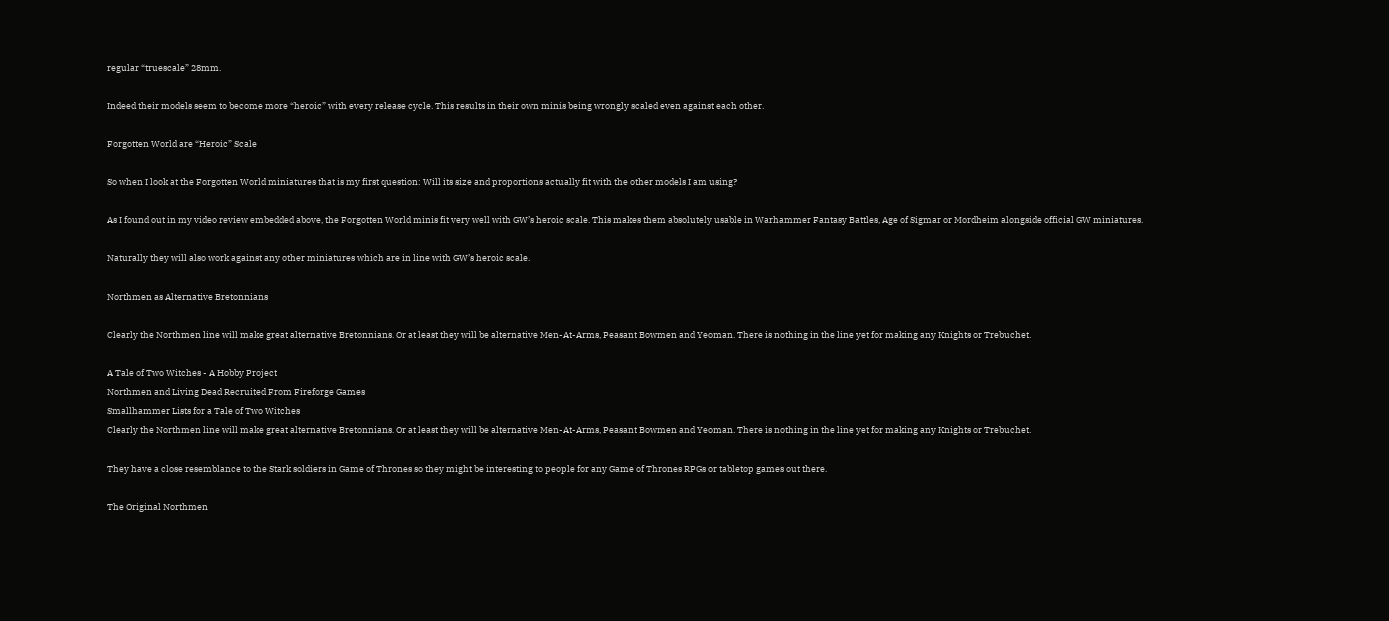regular “truescale” 28mm.

Indeed their models seem to become more “heroic” with every release cycle. This results in their own minis being wrongly scaled even against each other.

Forgotten World are “Heroic” Scale

So when I look at the Forgotten World miniatures that is my first question: Will its size and proportions actually fit with the other models I am using?

As I found out in my video review embedded above, the Forgotten World minis fit very well with GW’s heroic scale. This makes them absolutely usable in Warhammer Fantasy Battles, Age of Sigmar or Mordheim alongside official GW miniatures.

Naturally they will also work against any other miniatures which are in line with GW’s heroic scale.

Northmen as Alternative Bretonnians

Clearly the Northmen line will make great alternative Bretonnians. Or at least they will be alternative Men-At-Arms, Peasant Bowmen and Yeoman. There is nothing in the line yet for making any Knights or Trebuchet.

A Tale of Two Witches - A Hobby Project
Northmen and Living Dead Recruited From Fireforge Games
Smallhammer Lists for a Tale of Two Witches
Clearly the Northmen line will make great alternative Bretonnians. Or at least they will be alternative Men-At-Arms, Peasant Bowmen and Yeoman. There is nothing in the line yet for making any Knights or Trebuchet.

They have a close resemblance to the Stark soldiers in Game of Thrones so they might be interesting to people for any Game of Thrones RPGs or tabletop games out there.

The Original Northmen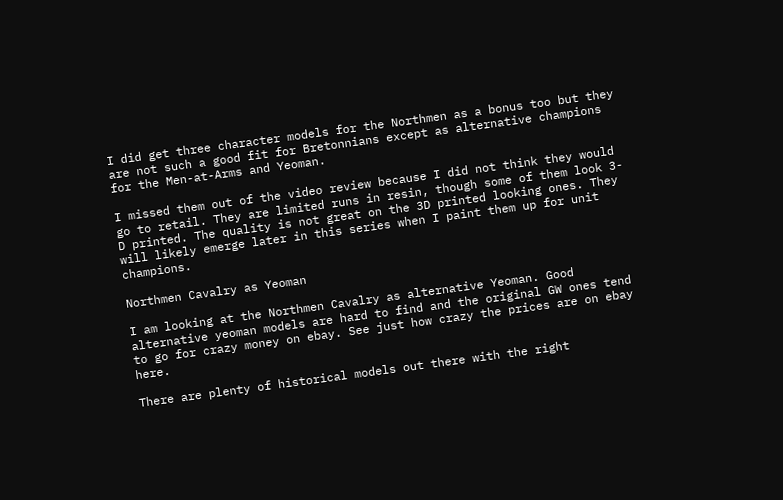I did get three character models for the Northmen as a bonus too but they are not such a good fit for Bretonnians except as alternative champions for the Men-at-Arms and Yeoman.

I missed them out of the video review because I did not think they would go to retail. They are limited runs in resin, though some of them look 3-D printed. The quality is not great on the 3D printed looking ones. They will likely emerge later in this series when I paint them up for unit champions.

Northmen Cavalry as Yeoman

I am looking at the Northmen Cavalry as alternative Yeoman. Good alternative yeoman models are hard to find and the original GW ones tend to go for crazy money on ebay. See just how crazy the prices are on ebay here.

There are plenty of historical models out there with the right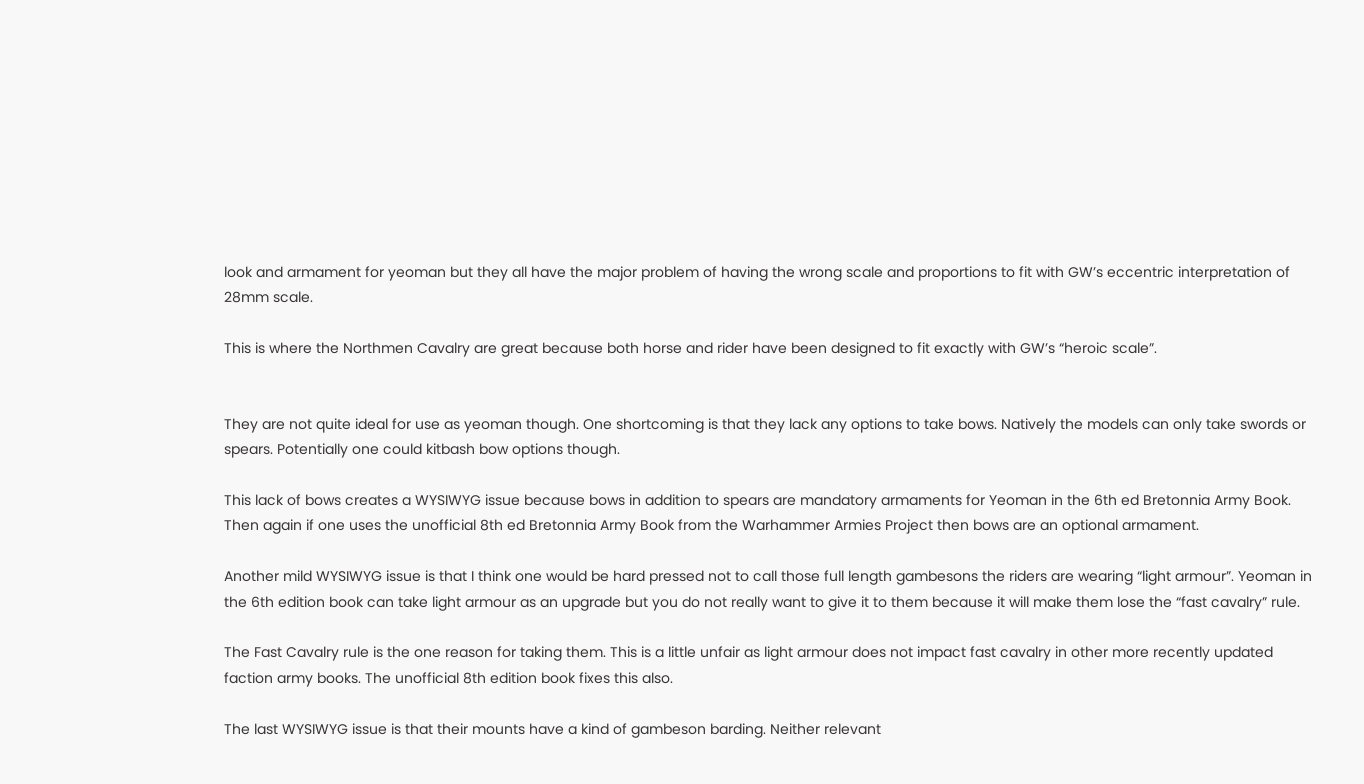look and armament for yeoman but they all have the major problem of having the wrong scale and proportions to fit with GW’s eccentric interpretation of 28mm scale.

This is where the Northmen Cavalry are great because both horse and rider have been designed to fit exactly with GW’s “heroic scale”.


They are not quite ideal for use as yeoman though. One shortcoming is that they lack any options to take bows. Natively the models can only take swords or spears. Potentially one could kitbash bow options though.

This lack of bows creates a WYSIWYG issue because bows in addition to spears are mandatory armaments for Yeoman in the 6th ed Bretonnia Army Book. Then again if one uses the unofficial 8th ed Bretonnia Army Book from the Warhammer Armies Project then bows are an optional armament.

Another mild WYSIWYG issue is that I think one would be hard pressed not to call those full length gambesons the riders are wearing “light armour”. Yeoman in the 6th edition book can take light armour as an upgrade but you do not really want to give it to them because it will make them lose the “fast cavalry” rule.

The Fast Cavalry rule is the one reason for taking them. This is a little unfair as light armour does not impact fast cavalry in other more recently updated faction army books. The unofficial 8th edition book fixes this also.

The last WYSIWYG issue is that their mounts have a kind of gambeson barding. Neither relevant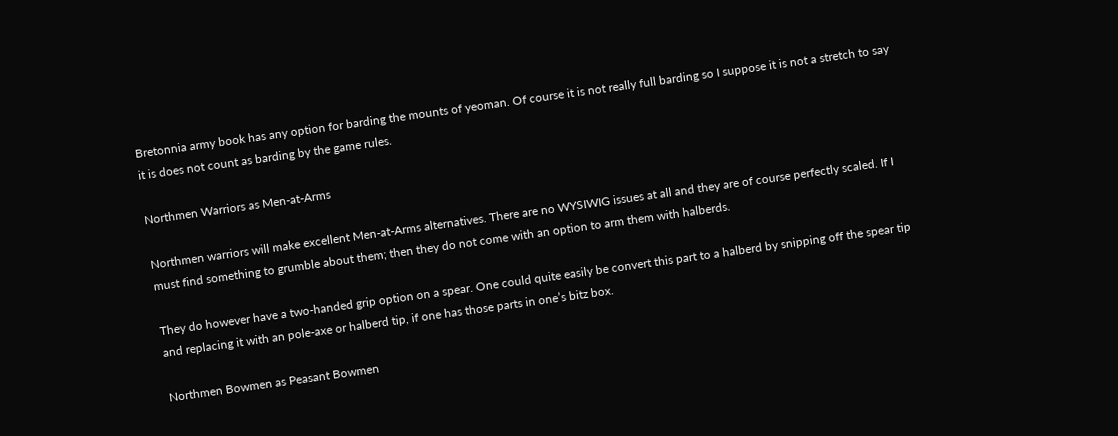Bretonnia army book has any option for barding the mounts of yeoman. Of course it is not really full barding so I suppose it is not a stretch to say it is does not count as barding by the game rules.

Northmen Warriors as Men-at-Arms

Northmen warriors will make excellent Men-at-Arms alternatives. There are no WYSIWIG issues at all and they are of course perfectly scaled. If I must find something to grumble about them; then they do not come with an option to arm them with halberds.

They do however have a two-handed grip option on a spear. One could quite easily be convert this part to a halberd by snipping off the spear tip and replacing it with an pole-axe or halberd tip, if one has those parts in one’s bitz box.

Northmen Bowmen as Peasant Bowmen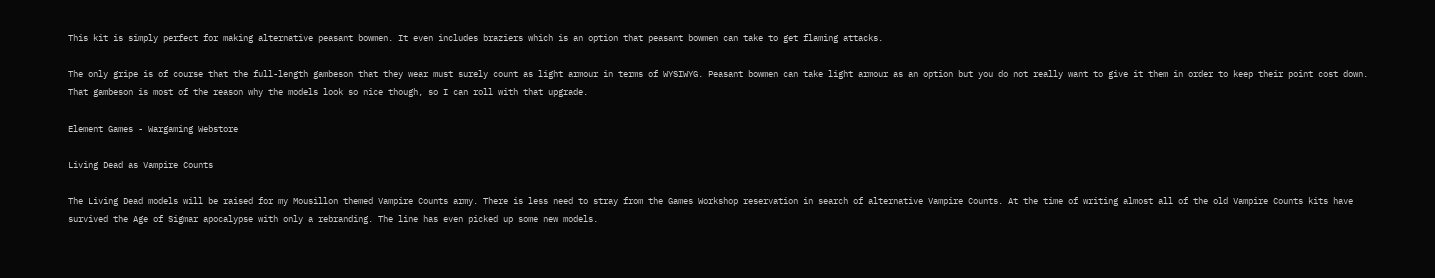This kit is simply perfect for making alternative peasant bowmen. It even includes braziers which is an option that peasant bowmen can take to get flaming attacks.

The only gripe is of course that the full-length gambeson that they wear must surely count as light armour in terms of WYSIWYG. Peasant bowmen can take light armour as an option but you do not really want to give it them in order to keep their point cost down. That gambeson is most of the reason why the models look so nice though, so I can roll with that upgrade.

Element Games - Wargaming Webstore

Living Dead as Vampire Counts

The Living Dead models will be raised for my Mousillon themed Vampire Counts army. There is less need to stray from the Games Workshop reservation in search of alternative Vampire Counts. At the time of writing almost all of the old Vampire Counts kits have survived the Age of Sigmar apocalypse with only a rebranding. The line has even picked up some new models.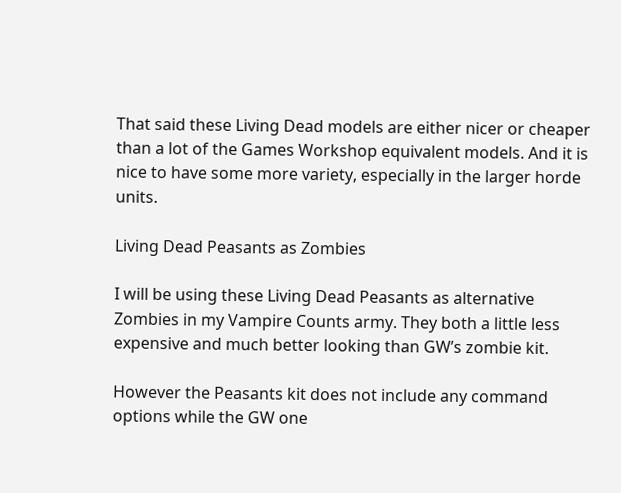That said these Living Dead models are either nicer or cheaper than a lot of the Games Workshop equivalent models. And it is nice to have some more variety, especially in the larger horde units.

Living Dead Peasants as Zombies

I will be using these Living Dead Peasants as alternative Zombies in my Vampire Counts army. They both a little less expensive and much better looking than GW’s zombie kit.

However the Peasants kit does not include any command options while the GW one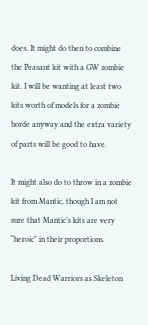does. It might do then to combine the Peasant kit with a GW zombie kit. I will be wanting at least two kits worth of models for a zombie horde anyway and the extra variety of parts will be good to have.

It might also do to throw in a zombie kit from Mantic, though I am not sure that Mantic’s kits are very “heroic” in their proportions.

Living Dead Warriors as Skeleton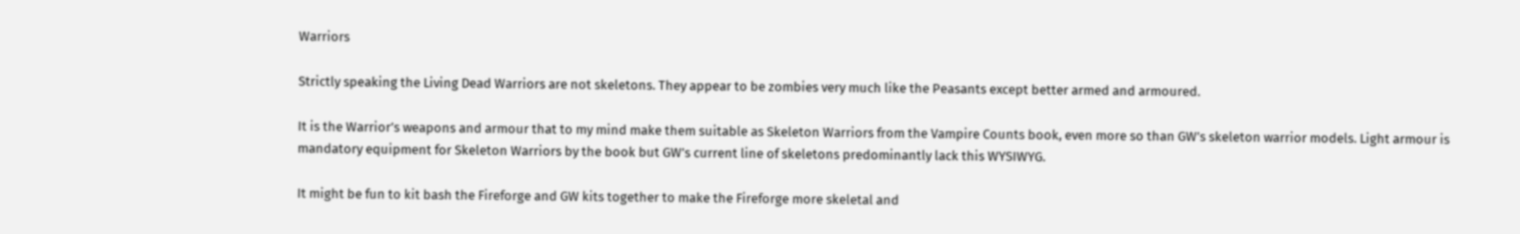Warriors

Strictly speaking the Living Dead Warriors are not skeletons. They appear to be zombies very much like the Peasants except better armed and armoured.

It is the Warrior’s weapons and armour that to my mind make them suitable as Skeleton Warriors from the Vampire Counts book, even more so than GW’s skeleton warrior models. Light armour is mandatory equipment for Skeleton Warriors by the book but GW’s current line of skeletons predominantly lack this WYSIWYG.

It might be fun to kit bash the Fireforge and GW kits together to make the Fireforge more skeletal and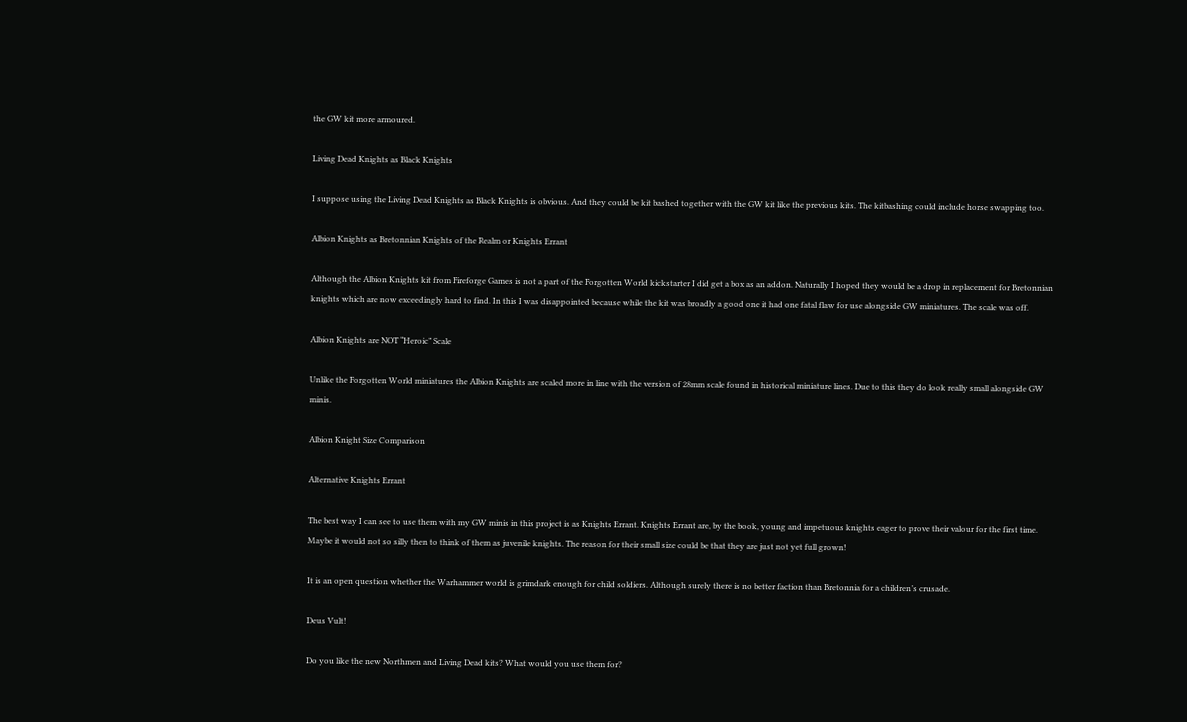the GW kit more armoured.

Living Dead Knights as Black Knights

I suppose using the Living Dead Knights as Black Knights is obvious. And they could be kit bashed together with the GW kit like the previous kits. The kitbashing could include horse swapping too.

Albion Knights as Bretonnian Knights of the Realm or Knights Errant

Although the Albion Knights kit from Fireforge Games is not a part of the Forgotten World kickstarter I did get a box as an addon. Naturally I hoped they would be a drop in replacement for Bretonnian knights which are now exceedingly hard to find. In this I was disappointed because while the kit was broadly a good one it had one fatal flaw for use alongside GW miniatures. The scale was off.

Albion Knights are NOT “Heroic” Scale

Unlike the Forgotten World miniatures the Albion Knights are scaled more in line with the version of 28mm scale found in historical miniature lines. Due to this they do look really small alongside GW minis.

Albion Knight Size Comparison

Alternative Knights Errant

The best way I can see to use them with my GW minis in this project is as Knights Errant. Knights Errant are, by the book, young and impetuous knights eager to prove their valour for the first time. Maybe it would not so silly then to think of them as juvenile knights. The reason for their small size could be that they are just not yet full grown!

It is an open question whether the Warhammer world is grimdark enough for child soldiers. Although surely there is no better faction than Bretonnia for a children’s crusade.

Deus Vult!

Do you like the new Northmen and Living Dead kits? What would you use them for?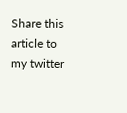Share this article to my twitter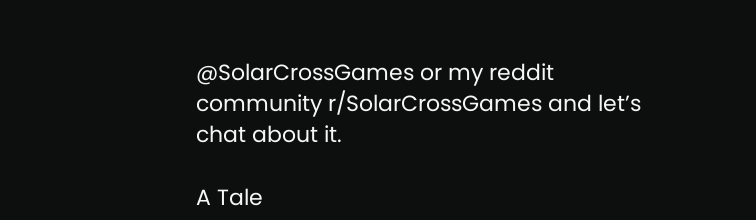@SolarCrossGames or my reddit community r/SolarCrossGames and let’s chat about it.

A Tale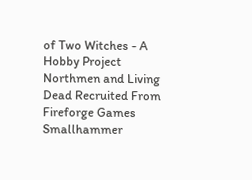of Two Witches - A Hobby Project
Northmen and Living Dead Recruited From Fireforge Games
Smallhammer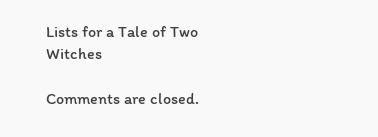Lists for a Tale of Two Witches

Comments are closed.